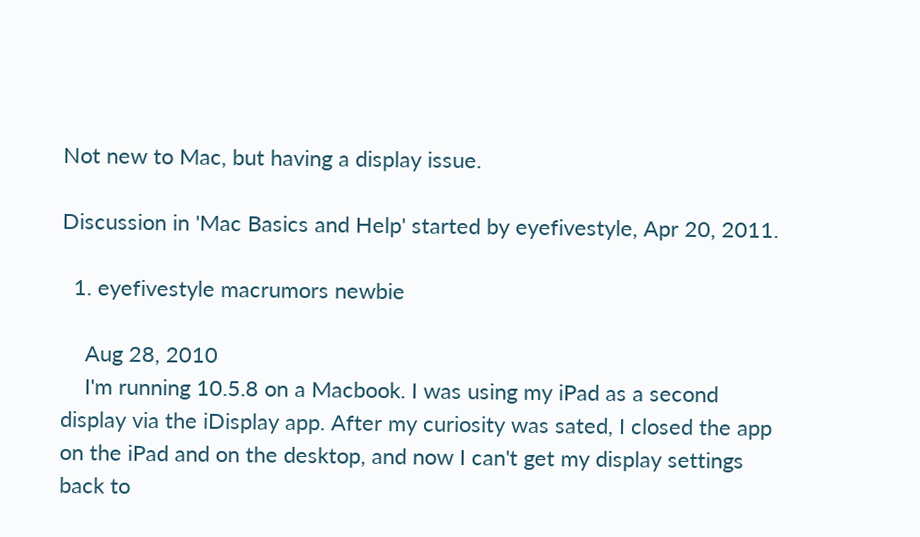Not new to Mac, but having a display issue.

Discussion in 'Mac Basics and Help' started by eyefivestyle, Apr 20, 2011.

  1. eyefivestyle macrumors newbie

    Aug 28, 2010
    I'm running 10.5.8 on a Macbook. I was using my iPad as a second display via the iDisplay app. After my curiosity was sated, I closed the app on the iPad and on the desktop, and now I can't get my display settings back to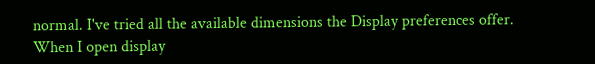normal. I've tried all the available dimensions the Display preferences offer. When I open display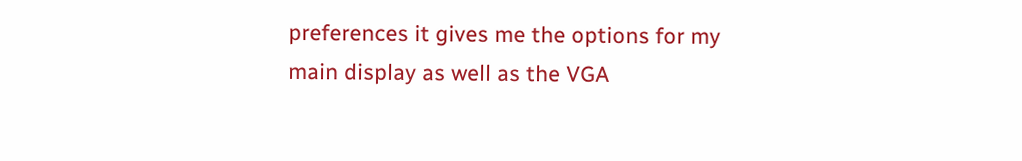preferences it gives me the options for my main display as well as the VGA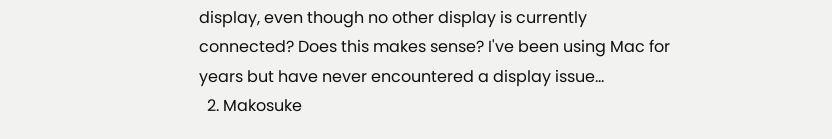display, even though no other display is currently connected? Does this makes sense? I've been using Mac for years but have never encountered a display issue...
  2. Makosuke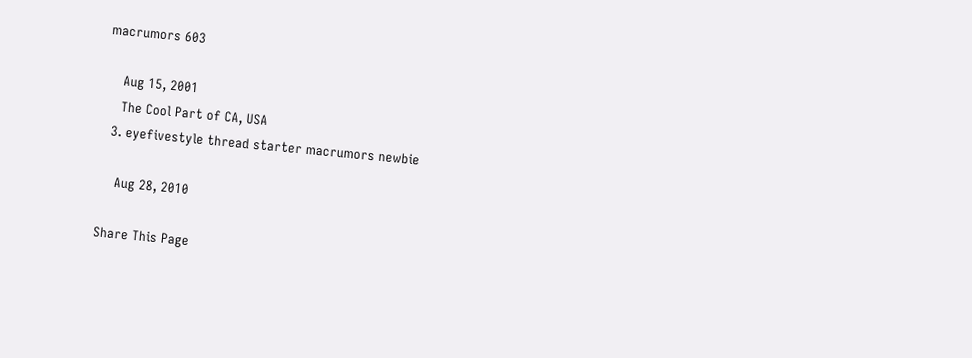macrumors 603

    Aug 15, 2001
    The Cool Part of CA, USA
  3. eyefivestyle thread starter macrumors newbie

    Aug 28, 2010

Share This Page